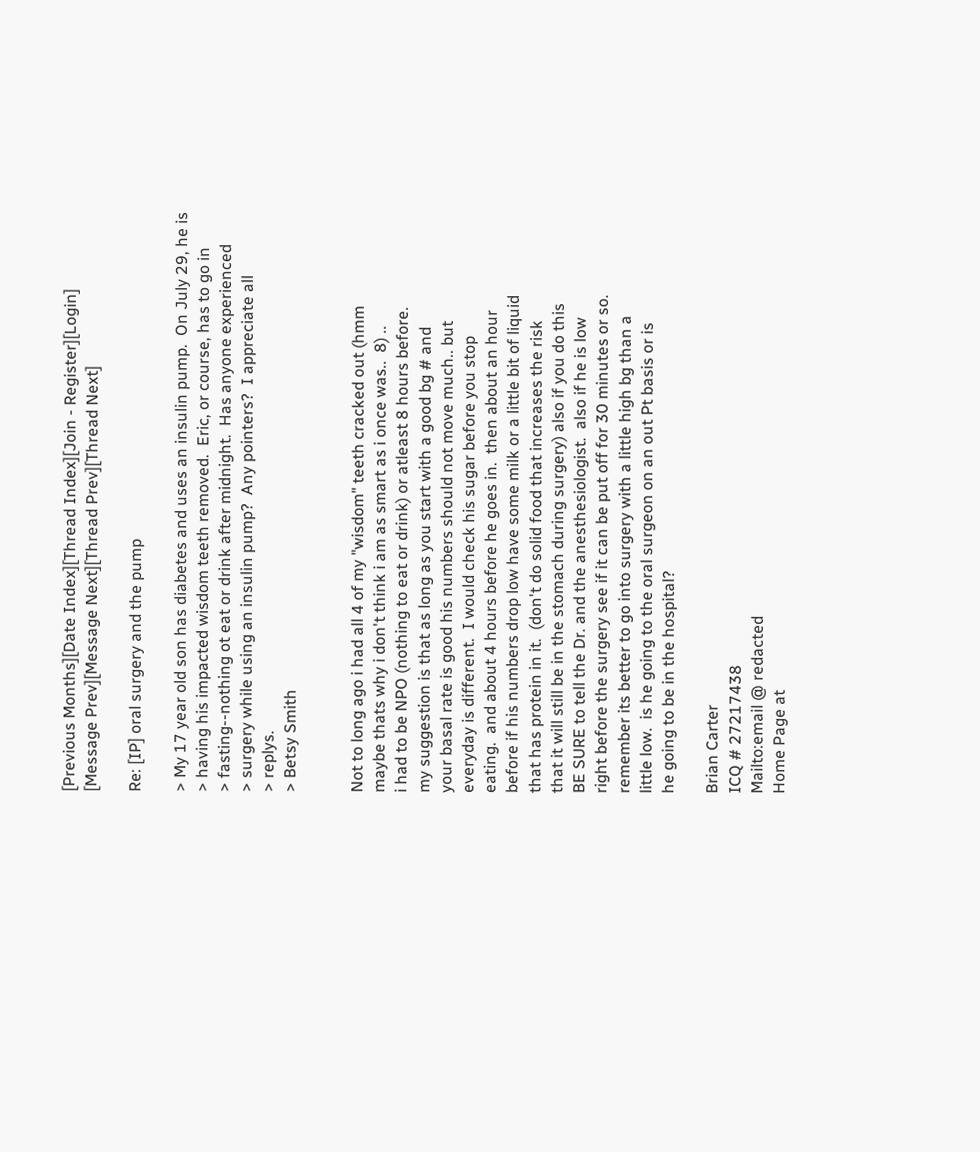[Previous Months][Date Index][Thread Index][Join - Register][Login]
[Message Prev][Message Next][Thread Prev][Thread Next]

Re: [IP] oral surgery and the pump

> My 17 year old son has diabetes and uses an insulin pump.  On July 29, he is
> having his impacted wisdom teeth removed.  Eric, or course, has to go in
> fasting--nothing ot eat or drink after midnight.  Has anyone experienced
> surgery while using an insulin pump?  Any pointers?  I appreciate all
> replys.
> Betsy Smith


Not to long ago i had all 4 of my "wisdom" teeth cracked out (hmm
maybe thats why i don't think i am as smart as i once was..  8) ..
i had to be NPO (nothing to eat or drink) or atleast 8 hours before.
my suggestion is that as long as you start with a good bg # and
your basal rate is good his numbers should not move much.. but
everyday is different.  I would check his sugar before you stop
eating.  and about 4 hours before he goes in.  then about an hour
before if his numbers drop low have some milk or a little bit of liquid
that has protein in it.  (don't do solid food that increases the risk
that it will still be in the stomach during surgery) also if you do this
BE SURE to tell the Dr. and the anesthesiologist.  also if he is low
right before the surgery see if it can be put off for 30 minutes or so.
remember its better to go into surgery with a little high bg than a
little low.  is he going to the oral surgeon on an out Pt basis or is
he going to be in the hospital?

Brian Carter
ICQ # 27217438
Mailto:email @ redacted
Home Page at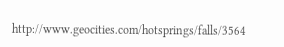http://www.geocities.com/hotsprings/falls/3564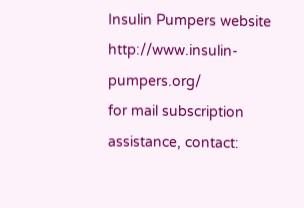Insulin Pumpers website http://www.insulin-pumpers.org/
for mail subscription assistance, contact: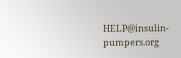HELP@insulin-pumpers.org